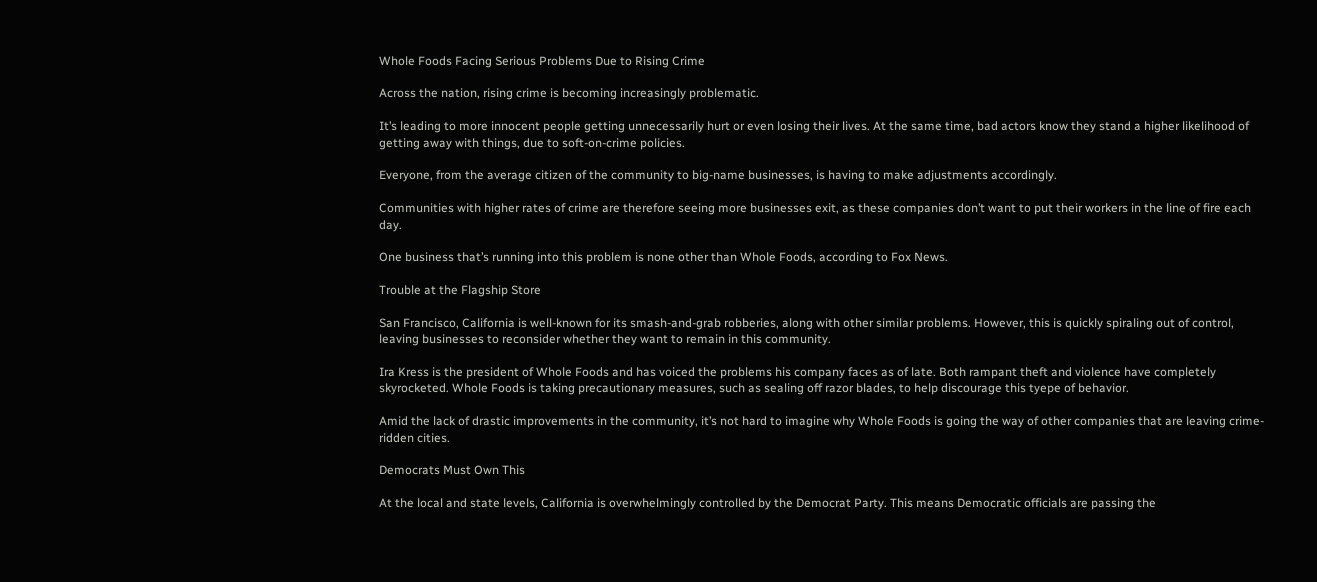Whole Foods Facing Serious Problems Due to Rising Crime

Across the nation, rising crime is becoming increasingly problematic.

It’s leading to more innocent people getting unnecessarily hurt or even losing their lives. At the same time, bad actors know they stand a higher likelihood of getting away with things, due to soft-on-crime policies.

Everyone, from the average citizen of the community to big-name businesses, is having to make adjustments accordingly.

Communities with higher rates of crime are therefore seeing more businesses exit, as these companies don’t want to put their workers in the line of fire each day.

One business that’s running into this problem is none other than Whole Foods, according to Fox News.

Trouble at the Flagship Store

San Francisco, California is well-known for its smash-and-grab robberies, along with other similar problems. However, this is quickly spiraling out of control, leaving businesses to reconsider whether they want to remain in this community.

Ira Kress is the president of Whole Foods and has voiced the problems his company faces as of late. Both rampant theft and violence have completely skyrocketed. Whole Foods is taking precautionary measures, such as sealing off razor blades, to help discourage this tyepe of behavior.

Amid the lack of drastic improvements in the community, it’s not hard to imagine why Whole Foods is going the way of other companies that are leaving crime-ridden cities.

Democrats Must Own This

At the local and state levels, California is overwhelmingly controlled by the Democrat Party. This means Democratic officials are passing the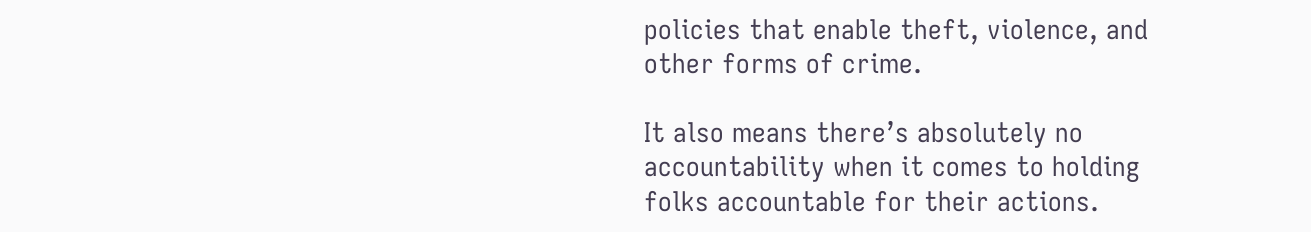policies that enable theft, violence, and other forms of crime.

It also means there’s absolutely no accountability when it comes to holding folks accountable for their actions.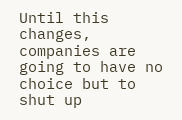Until this changes, companies are going to have no choice but to shut up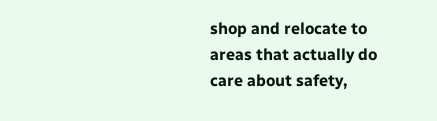shop and relocate to areas that actually do care about safety,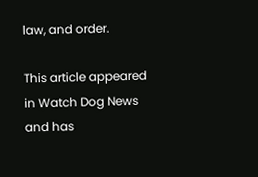law, and order.

This article appeared in Watch Dog News and has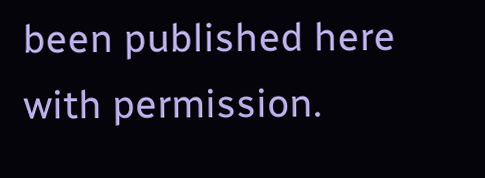been published here with permission.